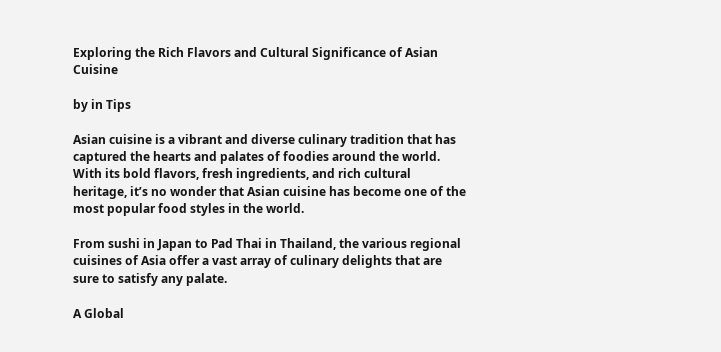Exploring the Rich Flavors and Cultural Significance of Asian Cuisine

by in Tips

Asian cuisine is a vibrant and diverse culinary tradition that has captured the hearts and palates of foodies around the world. With its bold flavors, fresh ingredients, and rich cultural heritage, it’s no wonder that Asian cuisine has become one of the most popular food styles in the world.

From sushi in Japan to Pad Thai in Thailand, the various regional cuisines of Asia offer a vast array of culinary delights that are sure to satisfy any palate.

A Global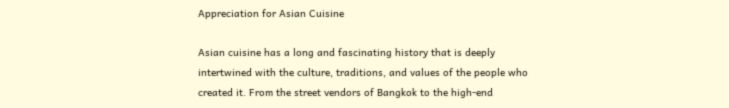Appreciation for Asian Cuisine

Asian cuisine has a long and fascinating history that is deeply intertwined with the culture, traditions, and values of the people who created it. From the street vendors of Bangkok to the high-end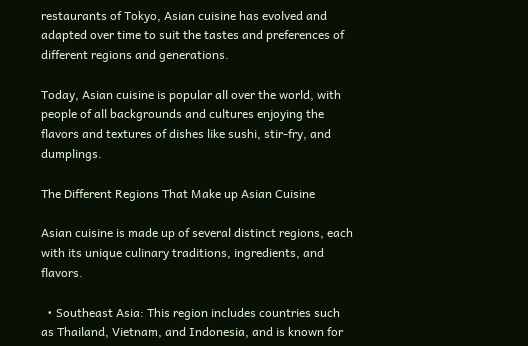restaurants of Tokyo, Asian cuisine has evolved and adapted over time to suit the tastes and preferences of different regions and generations.

Today, Asian cuisine is popular all over the world, with people of all backgrounds and cultures enjoying the flavors and textures of dishes like sushi, stir-fry, and dumplings.

The Different Regions That Make up Asian Cuisine

Asian cuisine is made up of several distinct regions, each with its unique culinary traditions, ingredients, and flavors.

  • Southeast Asia: This region includes countries such as Thailand, Vietnam, and Indonesia, and is known for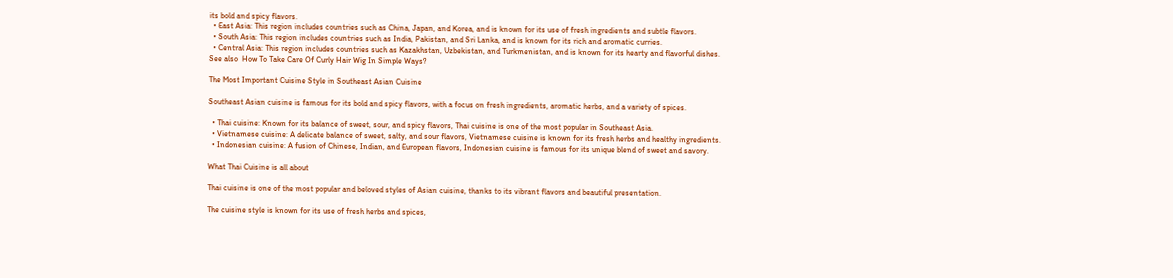its bold and spicy flavors.
  • East Asia: This region includes countries such as China, Japan, and Korea, and is known for its use of fresh ingredients and subtle flavors.
  • South Asia: This region includes countries such as India, Pakistan, and Sri Lanka, and is known for its rich and aromatic curries.
  • Central Asia: This region includes countries such as Kazakhstan, Uzbekistan, and Turkmenistan, and is known for its hearty and flavorful dishes.
See also  How To Take Care Of Curly Hair Wig In Simple Ways?

The Most Important Cuisine Style in Southeast Asian Cuisine

Southeast Asian cuisine is famous for its bold and spicy flavors, with a focus on fresh ingredients, aromatic herbs, and a variety of spices.

  • Thai cuisine: Known for its balance of sweet, sour, and spicy flavors, Thai cuisine is one of the most popular in Southeast Asia.
  • Vietnamese cuisine: A delicate balance of sweet, salty, and sour flavors, Vietnamese cuisine is known for its fresh herbs and healthy ingredients.
  • Indonesian cuisine: A fusion of Chinese, Indian, and European flavors, Indonesian cuisine is famous for its unique blend of sweet and savory.

What Thai Cuisine is all about

Thai cuisine is one of the most popular and beloved styles of Asian cuisine, thanks to its vibrant flavors and beautiful presentation.

The cuisine style is known for its use of fresh herbs and spices,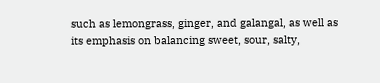such as lemongrass, ginger, and galangal, as well as its emphasis on balancing sweet, sour, salty,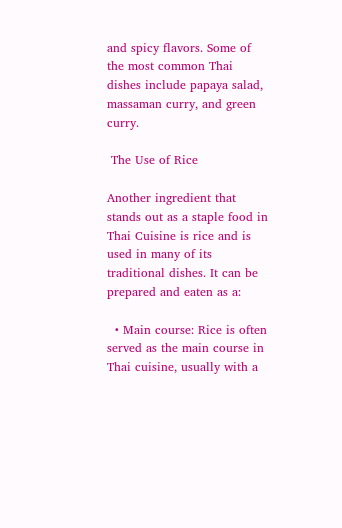and spicy flavors. Some of the most common Thai dishes include papaya salad, massaman curry, and green curry.

 The Use of Rice

Another ingredient that stands out as a staple food in Thai Cuisine is rice and is used in many of its traditional dishes. It can be prepared and eaten as a:

  • Main course: Rice is often served as the main course in Thai cuisine, usually with a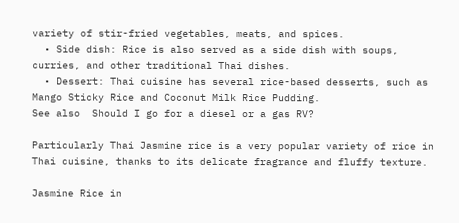variety of stir-fried vegetables, meats, and spices.
  • Side dish: Rice is also served as a side dish with soups, curries, and other traditional Thai dishes.
  • Dessert: Thai cuisine has several rice-based desserts, such as Mango Sticky Rice and Coconut Milk Rice Pudding.
See also  Should I go for a diesel or a gas RV?

Particularly Thai Jasmine rice is a very popular variety of rice in Thai cuisine, thanks to its delicate fragrance and fluffy texture.

Jasmine Rice in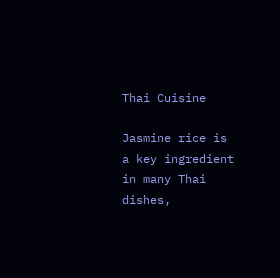Thai Cuisine

Jasmine rice is a key ingredient in many Thai dishes,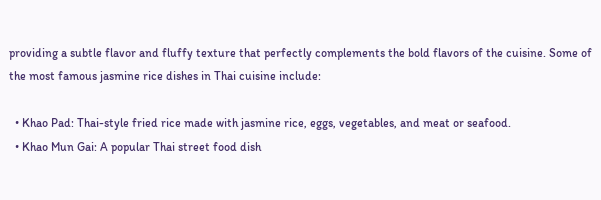providing a subtle flavor and fluffy texture that perfectly complements the bold flavors of the cuisine. Some of the most famous jasmine rice dishes in Thai cuisine include:

  • Khao Pad: Thai-style fried rice made with jasmine rice, eggs, vegetables, and meat or seafood.
  • Khao Mun Gai: A popular Thai street food dish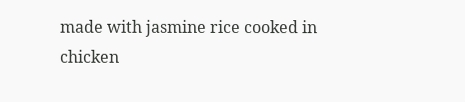made with jasmine rice cooked in chicken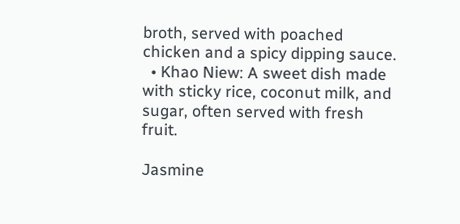broth, served with poached chicken and a spicy dipping sauce.
  • Khao Niew: A sweet dish made with sticky rice, coconut milk, and sugar, often served with fresh fruit.

Jasmine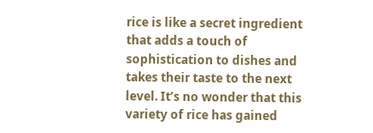rice is like a secret ingredient that adds a touch of sophistication to dishes and takes their taste to the next level. It’s no wonder that this variety of rice has gained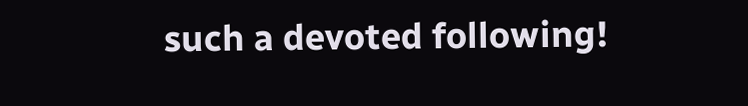such a devoted following!